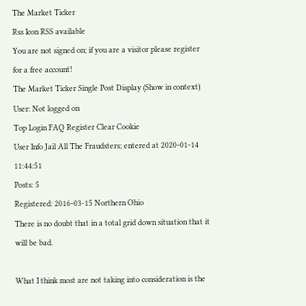The Market Ticker
Rss Icon RSS available
You are not signed on; if you are a visitor please register for a free account!
The Market Ticker Single Post Display (Show in context)
User: Not logged on
Top Login FAQ Register Clear Cookie
User Info Jail All The Fraudsters; entered at 2020-01-14 11:44:51
Posts: 5
Registered: 2016-03-15 Northern Ohio
There is no doubt that in a total grid down situation that it will be bad.

What I think most are not taking into consideration is the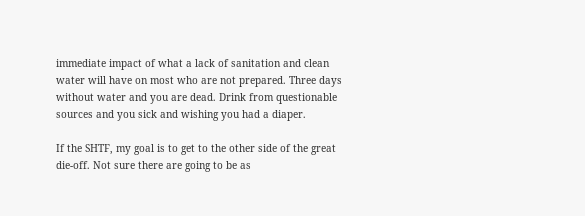immediate impact of what a lack of sanitation and clean water will have on most who are not prepared. Three days without water and you are dead. Drink from questionable sources and you sick and wishing you had a diaper.

If the SHTF, my goal is to get to the other side of the great die-off. Not sure there are going to be as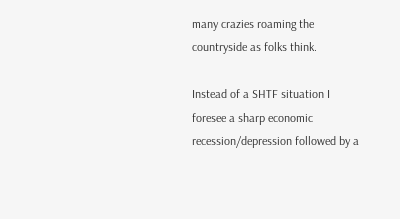many crazies roaming the countryside as folks think.

Instead of a SHTF situation I foresee a sharp economic recession/depression followed by a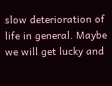slow deterioration of life in general. Maybe we will get lucky and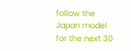follow the Japan model for the next 30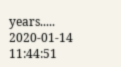years.....
2020-01-14 11:44:51